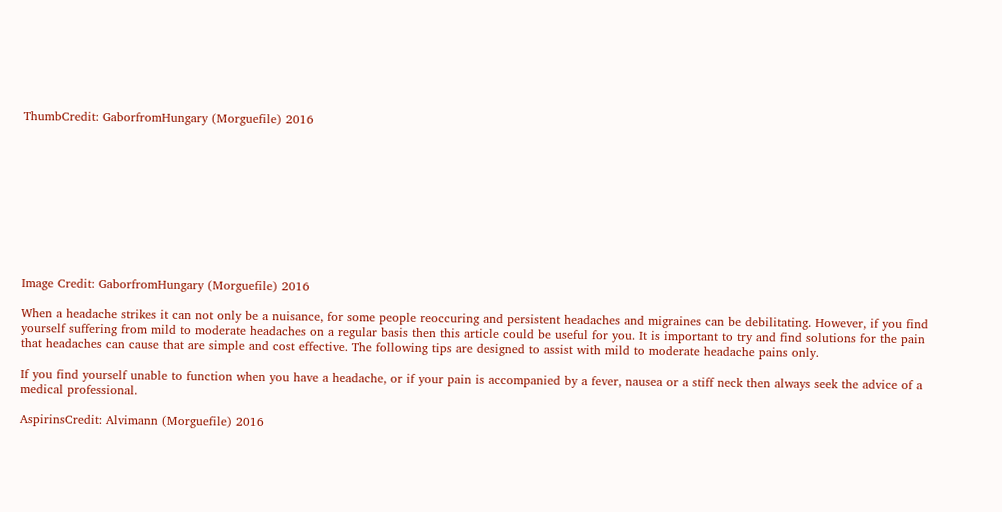ThumbCredit: GaborfromHungary (Morguefile) 2016










Image Credit: GaborfromHungary (Morguefile) 2016

When a headache strikes it can not only be a nuisance, for some people reoccuring and persistent headaches and migraines can be debilitating. However, if you find yourself suffering from mild to moderate headaches on a regular basis then this article could be useful for you. It is important to try and find solutions for the pain that headaches can cause that are simple and cost effective. The following tips are designed to assist with mild to moderate headache pains only.

If you find yourself unable to function when you have a headache, or if your pain is accompanied by a fever, nausea or a stiff neck then always seek the advice of a medical professional.

AspirinsCredit: Alvimann (Morguefile) 2016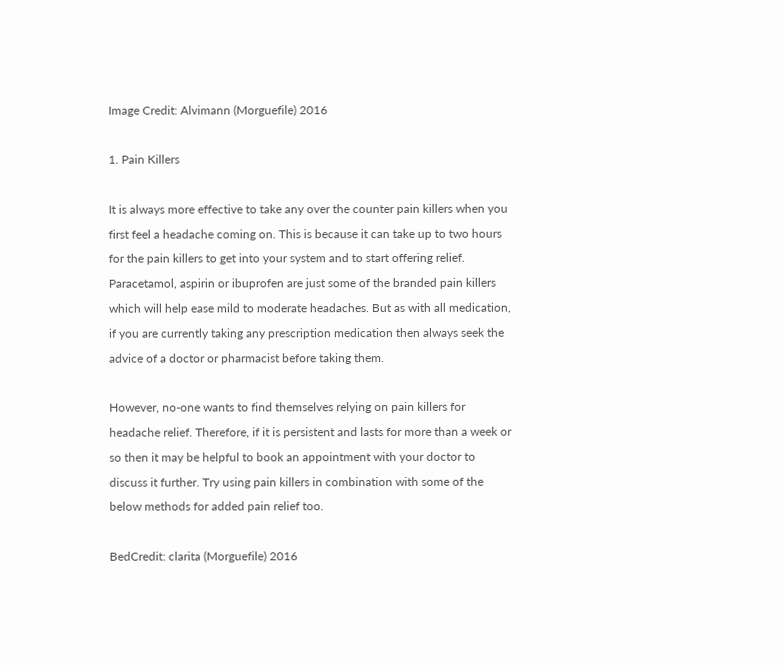Image Credit: Alvimann (Morguefile) 2016

1. Pain Killers

It is always more effective to take any over the counter pain killers when you first feel a headache coming on. This is because it can take up to two hours for the pain killers to get into your system and to start offering relief. Paracetamol, aspirin or ibuprofen are just some of the branded pain killers which will help ease mild to moderate headaches. But as with all medication, if you are currently taking any prescription medication then always seek the advice of a doctor or pharmacist before taking them.

However, no-one wants to find themselves relying on pain killers for headache relief. Therefore, if it is persistent and lasts for more than a week or so then it may be helpful to book an appointment with your doctor to discuss it further. Try using pain killers in combination with some of the below methods for added pain relief too.

BedCredit: clarita (Morguefile) 2016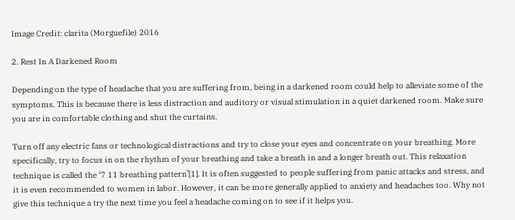Image Credit: clarita (Morguefile) 2016

2. Rest In A Darkened Room

Depending on the type of headache that you are suffering from, being in a darkened room could help to alleviate some of the symptoms. This is because there is less distraction and auditory or visual stimulation in a quiet darkened room. Make sure you are in comfortable clothing and shut the curtains.

Turn off any electric fans or technological distractions and try to close your eyes and concentrate on your breathing. More specifically, try to focus in on the rhythm of your breathing and take a breath in and a longer breath out. This relaxation technique is called the ‘7 11 breathing pattern’[1]. It is often suggested to people suffering from panic attacks and stress, and it is even recommended to women in labor. However, it can be more generally applied to anxiety and headaches too. Why not give this technique a try the next time you feel a headache coming on to see if it helps you.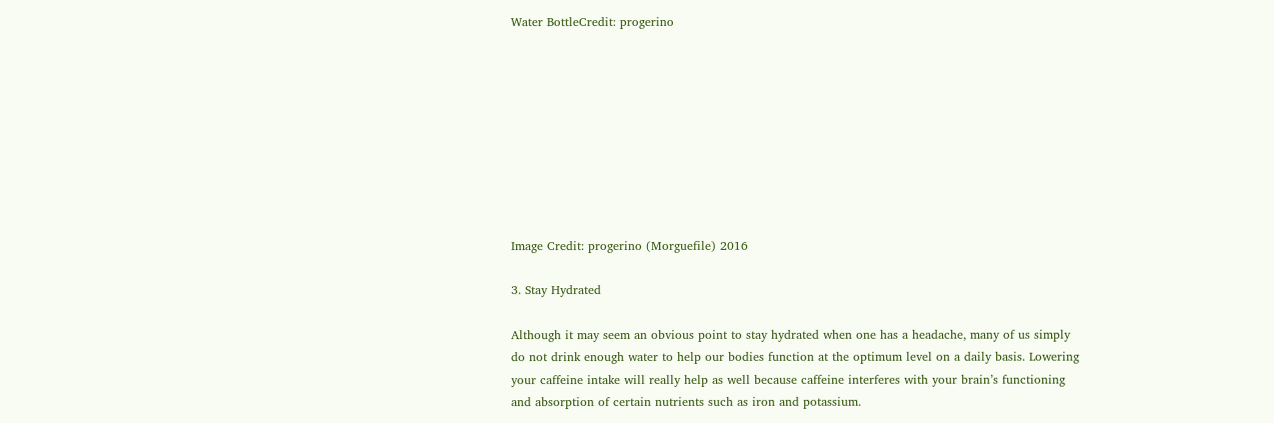Water BottleCredit: progerino









Image Credit: progerino (Morguefile) 2016

3. Stay Hydrated

Although it may seem an obvious point to stay hydrated when one has a headache, many of us simply do not drink enough water to help our bodies function at the optimum level on a daily basis. Lowering your caffeine intake will really help as well because caffeine interferes with your brain’s functioning and absorption of certain nutrients such as iron and potassium.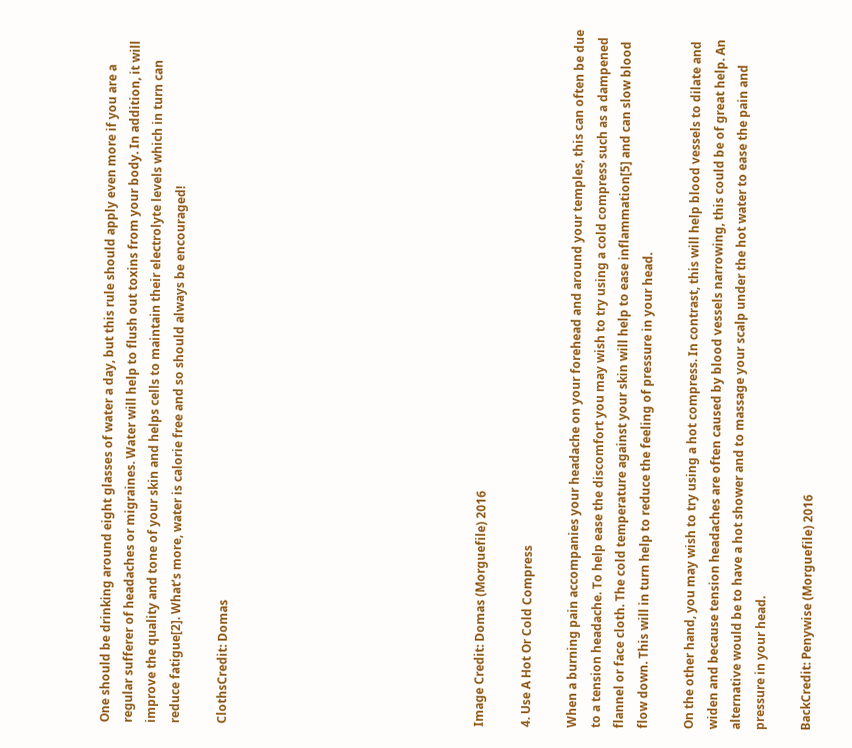One should be drinking around eight glasses of water a day, but this rule should apply even more if you are a regular sufferer of headaches or migraines. Water will help to flush out toxins from your body. In addition, it will improve the quality and tone of your skin and helps cells to maintain their electrolyte levels which in turn can reduce fatigue[2]. What’s more, water is calorie free and so should always be encouraged!

ClothsCredit: Domas










Image Credit: Domas (Morguefile) 2016

4. Use A Hot Or Cold Compress

When a burning pain accompanies your headache on your forehead and around your temples, this can often be due to a tension headache. To help ease the discomfort you may wish to try using a cold compress such as a dampened flannel or face cloth. The cold temperature against your skin will help to ease inflammation[5] and can slow blood flow down. This will in turn help to reduce the feeling of pressure in your head.

On the other hand, you may wish to try using a hot compress. In contrast, this will help blood vessels to dilate and widen and because tension headaches are often caused by blood vessels narrowing, this could be of great help. An alternative would be to have a hot shower and to massage your scalp under the hot water to ease the pain and pressure in your head.

BackCredit: Penywise (Morguefile) 2016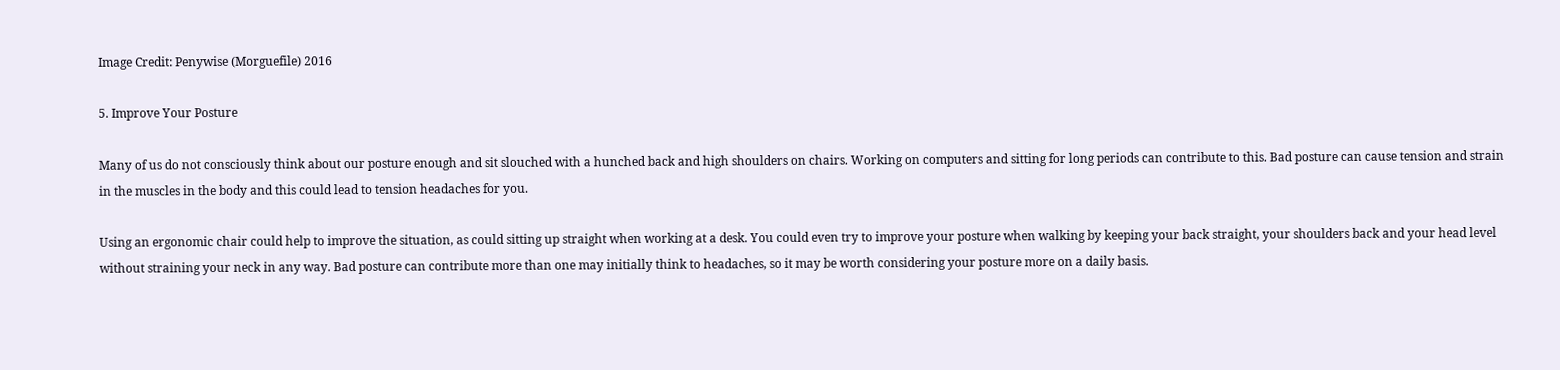Image Credit: Penywise (Morguefile) 2016

5. Improve Your Posture

Many of us do not consciously think about our posture enough and sit slouched with a hunched back and high shoulders on chairs. Working on computers and sitting for long periods can contribute to this. Bad posture can cause tension and strain in the muscles in the body and this could lead to tension headaches for you.

Using an ergonomic chair could help to improve the situation, as could sitting up straight when working at a desk. You could even try to improve your posture when walking by keeping your back straight, your shoulders back and your head level without straining your neck in any way. Bad posture can contribute more than one may initially think to headaches, so it may be worth considering your posture more on a daily basis.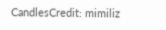CandlesCredit: mimiliz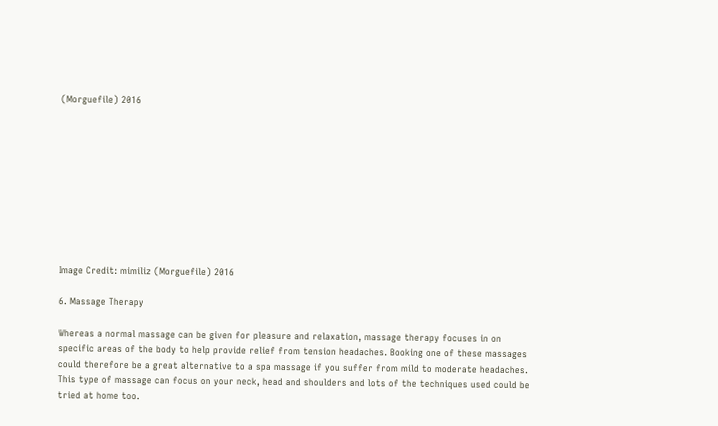(Morguefile) 2016










Image Credit: mimiliz (Morguefile) 2016

6. Massage Therapy

Whereas a normal massage can be given for pleasure and relaxation, massage therapy focuses in on specific areas of the body to help provide relief from tension headaches. Booking one of these massages could therefore be a great alternative to a spa massage if you suffer from mild to moderate headaches. This type of massage can focus on your neck, head and shoulders and lots of the techniques used could be tried at home too.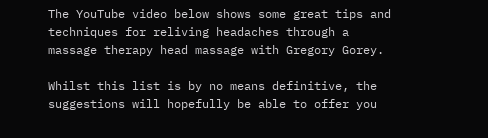The YouTube video below shows some great tips and techniques for reliving headaches through a massage therapy head massage with Gregory Gorey.

Whilst this list is by no means definitive, the suggestions will hopefully be able to offer you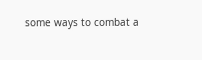some ways to combat a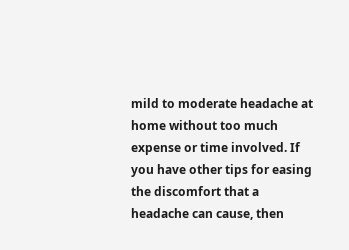mild to moderate headache at home without too much expense or time involved. If you have other tips for easing the discomfort that a headache can cause, then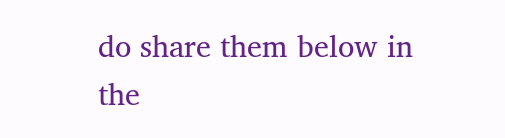do share them below in the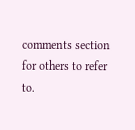comments section for others to refer to.